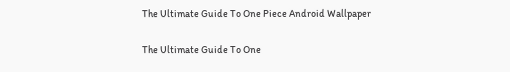The Ultimate Guide To One Piece Android Wallpaper

The Ultimate Guide To One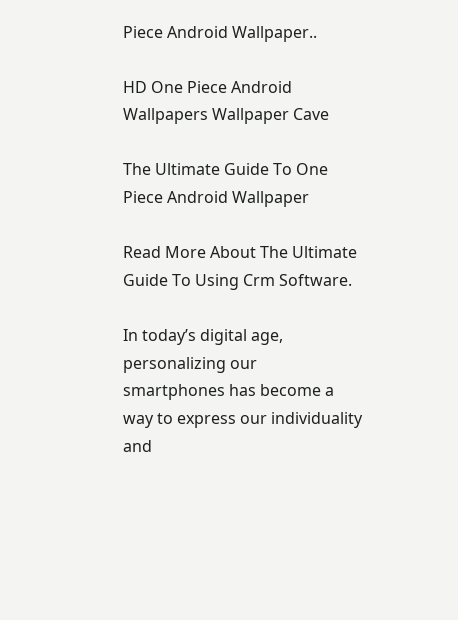Piece Android Wallpaper..

HD One Piece Android Wallpapers Wallpaper Cave

The Ultimate Guide To One Piece Android Wallpaper

Read More About The Ultimate Guide To Using Crm Software.

In today’s digital age, personalizing our smartphones has become a way to express our individuality and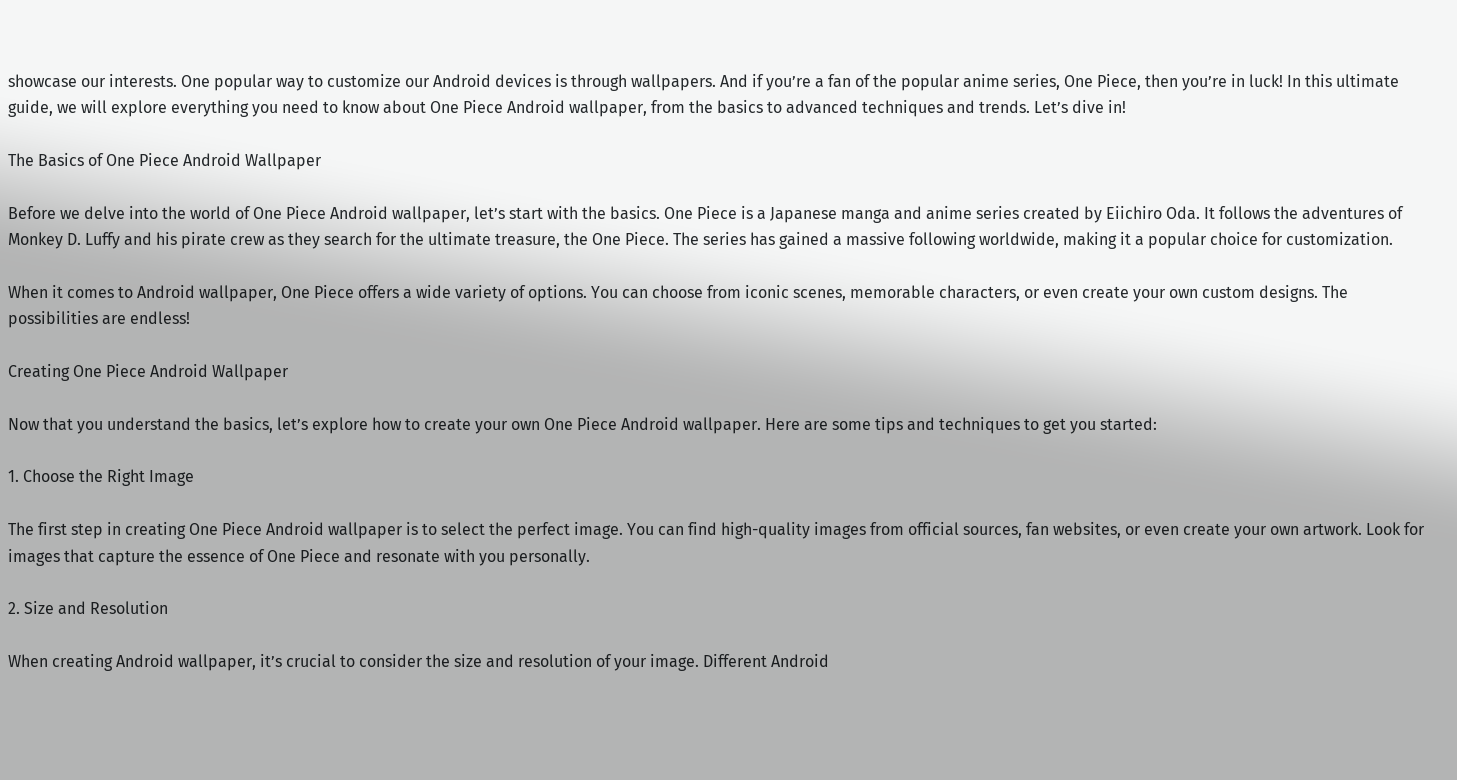showcase our interests. One popular way to customize our Android devices is through wallpapers. And if you’re a fan of the popular anime series, One Piece, then you’re in luck! In this ultimate guide, we will explore everything you need to know about One Piece Android wallpaper, from the basics to advanced techniques and trends. Let’s dive in!

The Basics of One Piece Android Wallpaper

Before we delve into the world of One Piece Android wallpaper, let’s start with the basics. One Piece is a Japanese manga and anime series created by Eiichiro Oda. It follows the adventures of Monkey D. Luffy and his pirate crew as they search for the ultimate treasure, the One Piece. The series has gained a massive following worldwide, making it a popular choice for customization.

When it comes to Android wallpaper, One Piece offers a wide variety of options. You can choose from iconic scenes, memorable characters, or even create your own custom designs. The possibilities are endless!

Creating One Piece Android Wallpaper

Now that you understand the basics, let’s explore how to create your own One Piece Android wallpaper. Here are some tips and techniques to get you started:

1. Choose the Right Image

The first step in creating One Piece Android wallpaper is to select the perfect image. You can find high-quality images from official sources, fan websites, or even create your own artwork. Look for images that capture the essence of One Piece and resonate with you personally.

2. Size and Resolution

When creating Android wallpaper, it’s crucial to consider the size and resolution of your image. Different Android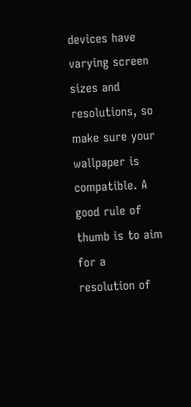devices have varying screen sizes and resolutions, so make sure your wallpaper is compatible. A good rule of thumb is to aim for a resolution of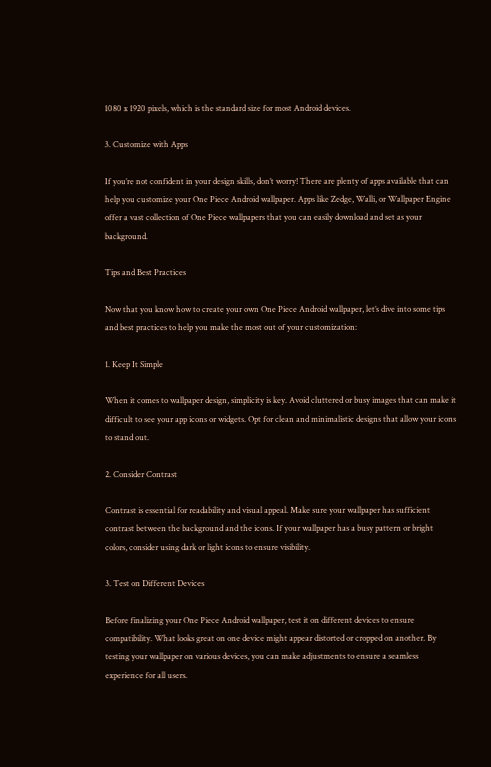1080 x 1920 pixels, which is the standard size for most Android devices.

3. Customize with Apps

If you’re not confident in your design skills, don’t worry! There are plenty of apps available that can help you customize your One Piece Android wallpaper. Apps like Zedge, Walli, or Wallpaper Engine offer a vast collection of One Piece wallpapers that you can easily download and set as your background.

Tips and Best Practices

Now that you know how to create your own One Piece Android wallpaper, let’s dive into some tips and best practices to help you make the most out of your customization:

1. Keep It Simple

When it comes to wallpaper design, simplicity is key. Avoid cluttered or busy images that can make it difficult to see your app icons or widgets. Opt for clean and minimalistic designs that allow your icons to stand out.

2. Consider Contrast

Contrast is essential for readability and visual appeal. Make sure your wallpaper has sufficient contrast between the background and the icons. If your wallpaper has a busy pattern or bright colors, consider using dark or light icons to ensure visibility.

3. Test on Different Devices

Before finalizing your One Piece Android wallpaper, test it on different devices to ensure compatibility. What looks great on one device might appear distorted or cropped on another. By testing your wallpaper on various devices, you can make adjustments to ensure a seamless experience for all users.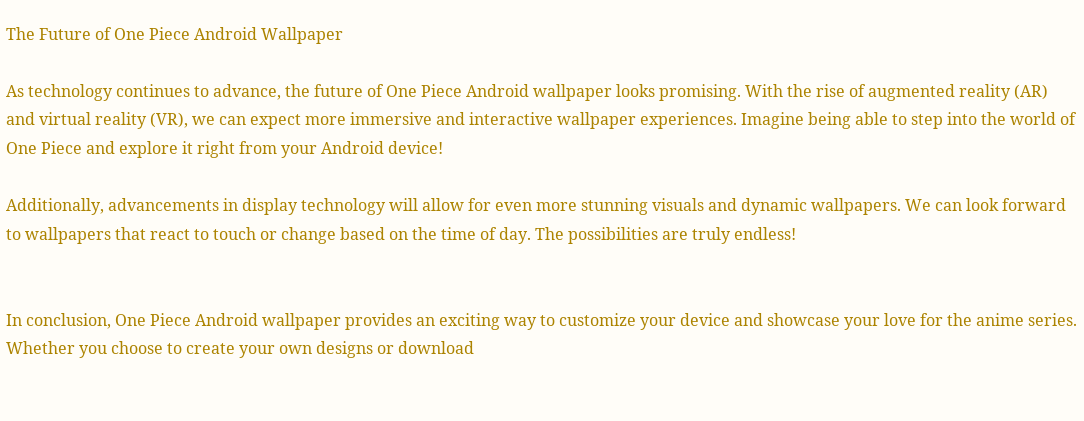The Future of One Piece Android Wallpaper

As technology continues to advance, the future of One Piece Android wallpaper looks promising. With the rise of augmented reality (AR) and virtual reality (VR), we can expect more immersive and interactive wallpaper experiences. Imagine being able to step into the world of One Piece and explore it right from your Android device!

Additionally, advancements in display technology will allow for even more stunning visuals and dynamic wallpapers. We can look forward to wallpapers that react to touch or change based on the time of day. The possibilities are truly endless!


In conclusion, One Piece Android wallpaper provides an exciting way to customize your device and showcase your love for the anime series. Whether you choose to create your own designs or download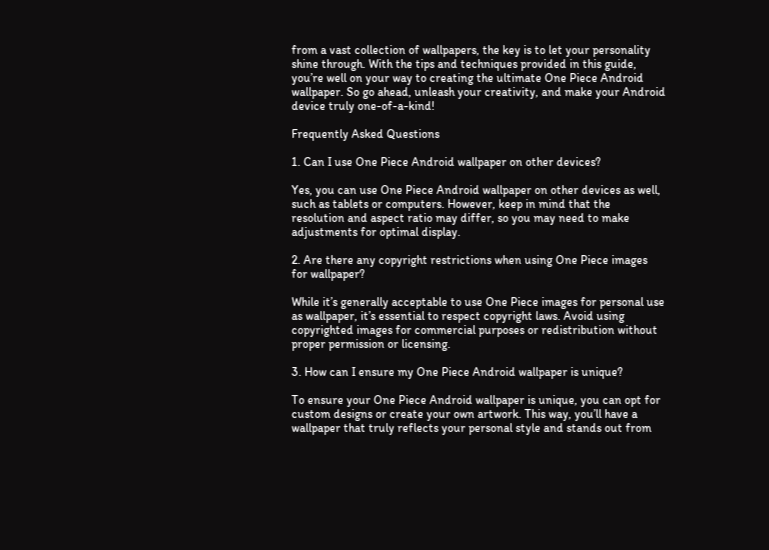from a vast collection of wallpapers, the key is to let your personality shine through. With the tips and techniques provided in this guide, you’re well on your way to creating the ultimate One Piece Android wallpaper. So go ahead, unleash your creativity, and make your Android device truly one-of-a-kind!

Frequently Asked Questions

1. Can I use One Piece Android wallpaper on other devices?

Yes, you can use One Piece Android wallpaper on other devices as well, such as tablets or computers. However, keep in mind that the resolution and aspect ratio may differ, so you may need to make adjustments for optimal display.

2. Are there any copyright restrictions when using One Piece images for wallpaper?

While it’s generally acceptable to use One Piece images for personal use as wallpaper, it’s essential to respect copyright laws. Avoid using copyrighted images for commercial purposes or redistribution without proper permission or licensing.

3. How can I ensure my One Piece Android wallpaper is unique?

To ensure your One Piece Android wallpaper is unique, you can opt for custom designs or create your own artwork. This way, you’ll have a wallpaper that truly reflects your personal style and stands out from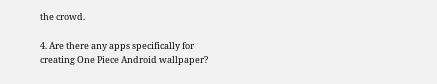the crowd.

4. Are there any apps specifically for creating One Piece Android wallpaper?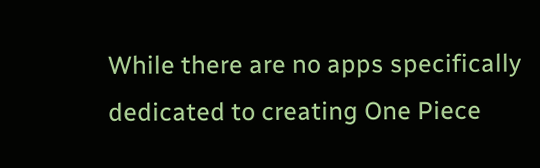While there are no apps specifically dedicated to creating One Piece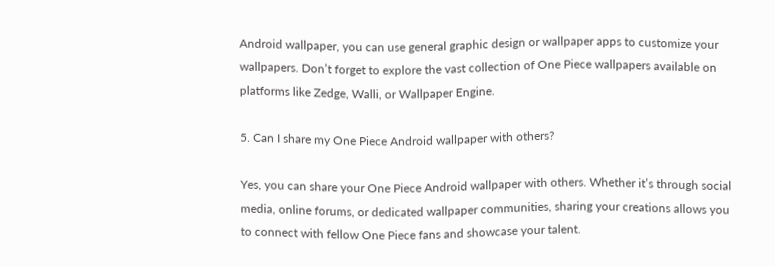Android wallpaper, you can use general graphic design or wallpaper apps to customize your wallpapers. Don’t forget to explore the vast collection of One Piece wallpapers available on platforms like Zedge, Walli, or Wallpaper Engine.

5. Can I share my One Piece Android wallpaper with others?

Yes, you can share your One Piece Android wallpaper with others. Whether it’s through social media, online forums, or dedicated wallpaper communities, sharing your creations allows you to connect with fellow One Piece fans and showcase your talent.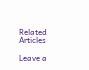Related Articles

Leave a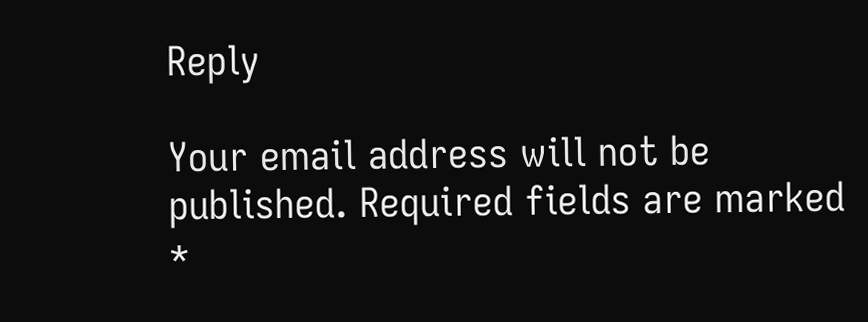Reply

Your email address will not be published. Required fields are marked *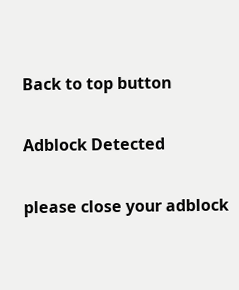Back to top button

Adblock Detected

please close your adblock